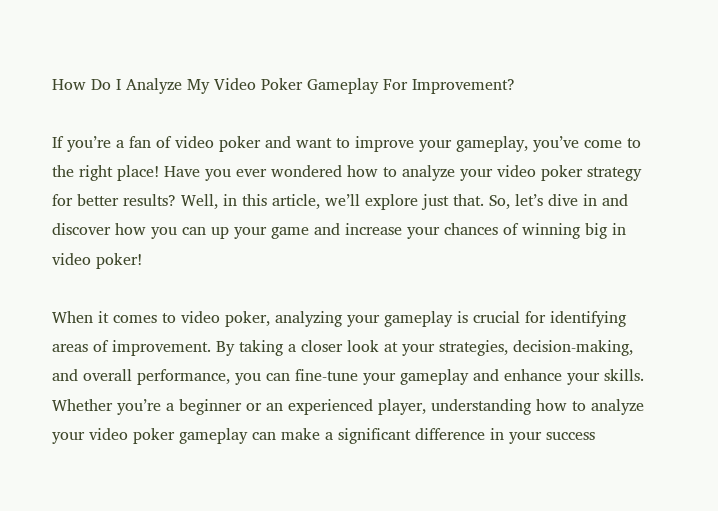How Do I Analyze My Video Poker Gameplay For Improvement?

If you’re a fan of video poker and want to improve your gameplay, you’ve come to the right place! Have you ever wondered how to analyze your video poker strategy for better results? Well, in this article, we’ll explore just that. So, let’s dive in and discover how you can up your game and increase your chances of winning big in video poker!

When it comes to video poker, analyzing your gameplay is crucial for identifying areas of improvement. By taking a closer look at your strategies, decision-making, and overall performance, you can fine-tune your gameplay and enhance your skills. Whether you’re a beginner or an experienced player, understanding how to analyze your video poker gameplay can make a significant difference in your success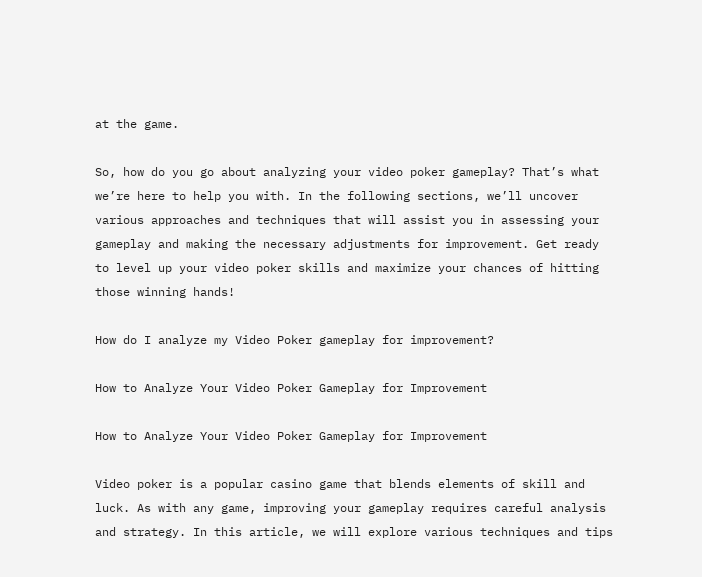at the game.

So, how do you go about analyzing your video poker gameplay? That’s what we’re here to help you with. In the following sections, we’ll uncover various approaches and techniques that will assist you in assessing your gameplay and making the necessary adjustments for improvement. Get ready to level up your video poker skills and maximize your chances of hitting those winning hands!

How do I analyze my Video Poker gameplay for improvement?

How to Analyze Your Video Poker Gameplay for Improvement

How to Analyze Your Video Poker Gameplay for Improvement

Video poker is a popular casino game that blends elements of skill and luck. As with any game, improving your gameplay requires careful analysis and strategy. In this article, we will explore various techniques and tips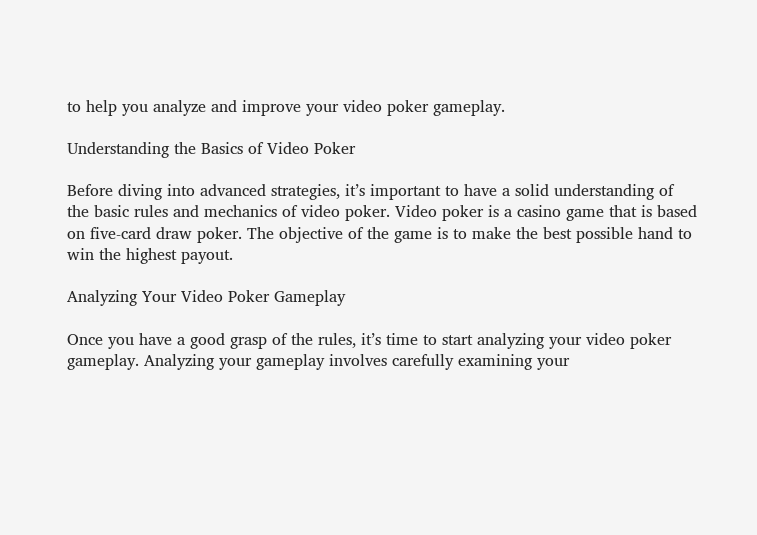to help you analyze and improve your video poker gameplay.

Understanding the Basics of Video Poker

Before diving into advanced strategies, it’s important to have a solid understanding of the basic rules and mechanics of video poker. Video poker is a casino game that is based on five-card draw poker. The objective of the game is to make the best possible hand to win the highest payout.

Analyzing Your Video Poker Gameplay

Once you have a good grasp of the rules, it’s time to start analyzing your video poker gameplay. Analyzing your gameplay involves carefully examining your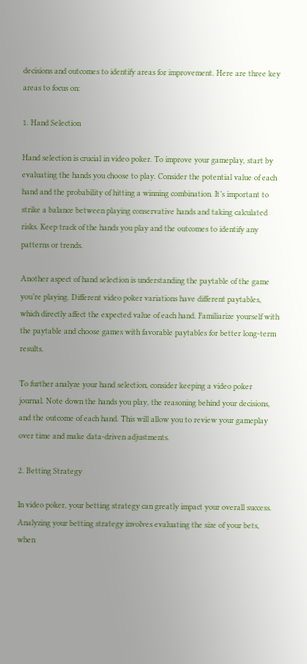decisions and outcomes to identify areas for improvement. Here are three key areas to focus on:

1. Hand Selection

Hand selection is crucial in video poker. To improve your gameplay, start by evaluating the hands you choose to play. Consider the potential value of each hand and the probability of hitting a winning combination. It’s important to strike a balance between playing conservative hands and taking calculated risks. Keep track of the hands you play and the outcomes to identify any patterns or trends.

Another aspect of hand selection is understanding the paytable of the game you’re playing. Different video poker variations have different paytables, which directly affect the expected value of each hand. Familiarize yourself with the paytable and choose games with favorable paytables for better long-term results.

To further analyze your hand selection, consider keeping a video poker journal. Note down the hands you play, the reasoning behind your decisions, and the outcome of each hand. This will allow you to review your gameplay over time and make data-driven adjustments.

2. Betting Strategy

In video poker, your betting strategy can greatly impact your overall success. Analyzing your betting strategy involves evaluating the size of your bets, when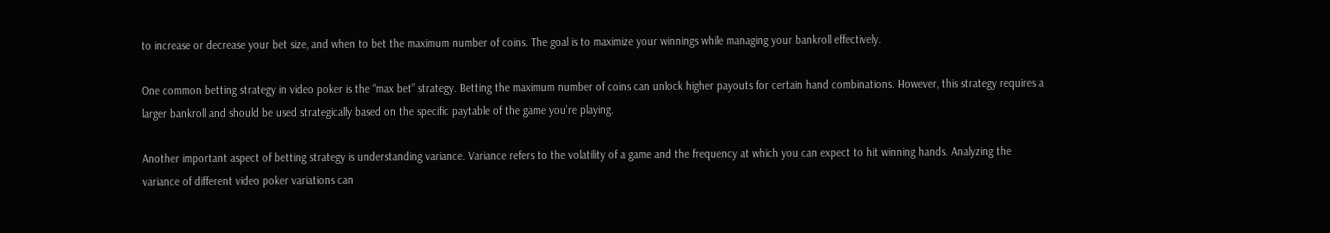to increase or decrease your bet size, and when to bet the maximum number of coins. The goal is to maximize your winnings while managing your bankroll effectively.

One common betting strategy in video poker is the “max bet” strategy. Betting the maximum number of coins can unlock higher payouts for certain hand combinations. However, this strategy requires a larger bankroll and should be used strategically based on the specific paytable of the game you’re playing.

Another important aspect of betting strategy is understanding variance. Variance refers to the volatility of a game and the frequency at which you can expect to hit winning hands. Analyzing the variance of different video poker variations can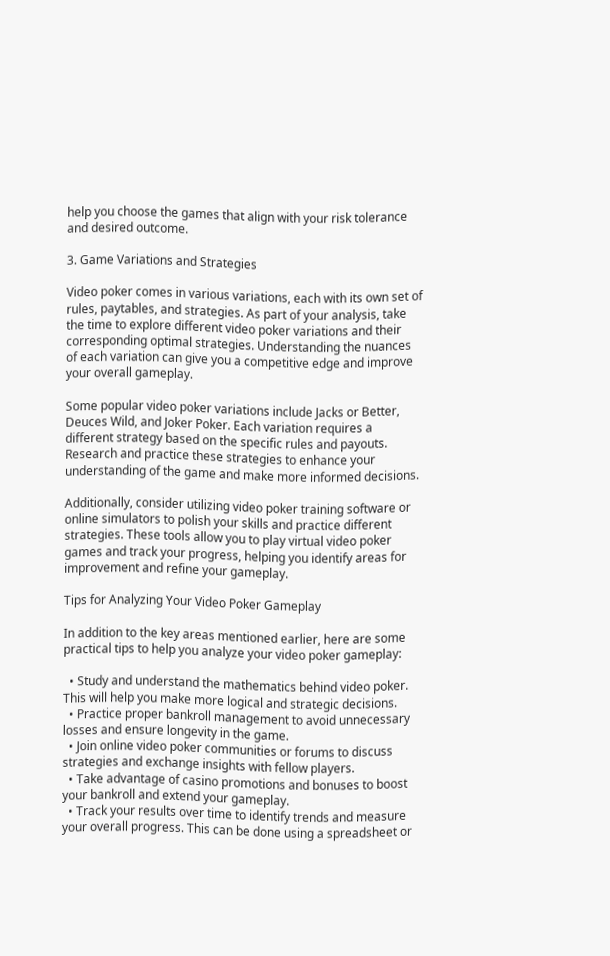help you choose the games that align with your risk tolerance and desired outcome.

3. Game Variations and Strategies

Video poker comes in various variations, each with its own set of rules, paytables, and strategies. As part of your analysis, take the time to explore different video poker variations and their corresponding optimal strategies. Understanding the nuances of each variation can give you a competitive edge and improve your overall gameplay.

Some popular video poker variations include Jacks or Better, Deuces Wild, and Joker Poker. Each variation requires a different strategy based on the specific rules and payouts. Research and practice these strategies to enhance your understanding of the game and make more informed decisions.

Additionally, consider utilizing video poker training software or online simulators to polish your skills and practice different strategies. These tools allow you to play virtual video poker games and track your progress, helping you identify areas for improvement and refine your gameplay.

Tips for Analyzing Your Video Poker Gameplay

In addition to the key areas mentioned earlier, here are some practical tips to help you analyze your video poker gameplay:

  • Study and understand the mathematics behind video poker. This will help you make more logical and strategic decisions.
  • Practice proper bankroll management to avoid unnecessary losses and ensure longevity in the game.
  • Join online video poker communities or forums to discuss strategies and exchange insights with fellow players.
  • Take advantage of casino promotions and bonuses to boost your bankroll and extend your gameplay.
  • Track your results over time to identify trends and measure your overall progress. This can be done using a spreadsheet or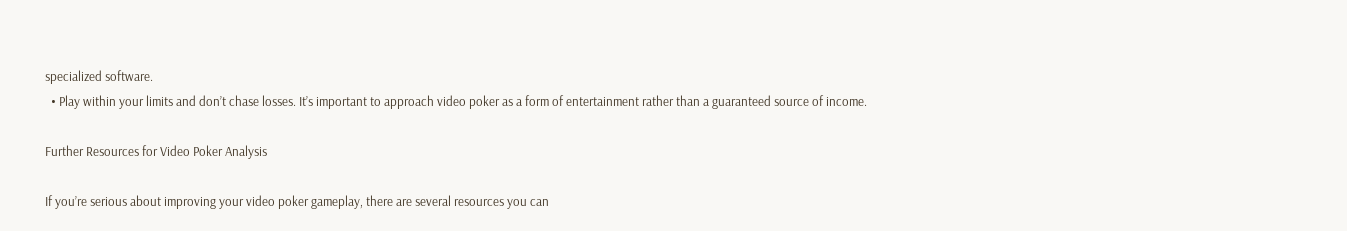specialized software.
  • Play within your limits and don’t chase losses. It’s important to approach video poker as a form of entertainment rather than a guaranteed source of income.

Further Resources for Video Poker Analysis

If you’re serious about improving your video poker gameplay, there are several resources you can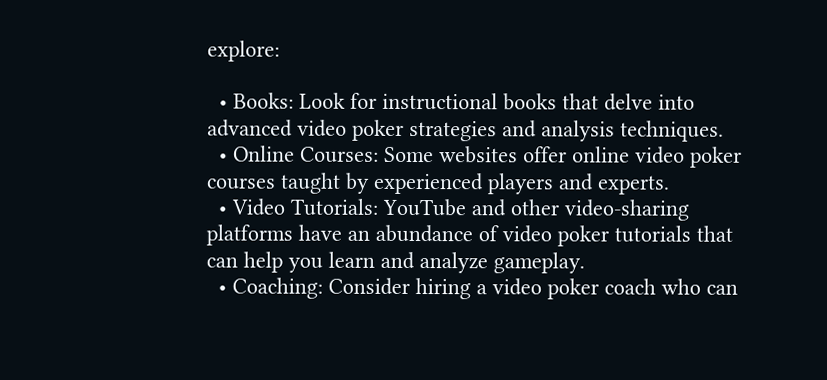explore:

  • Books: Look for instructional books that delve into advanced video poker strategies and analysis techniques.
  • Online Courses: Some websites offer online video poker courses taught by experienced players and experts.
  • Video Tutorials: YouTube and other video-sharing platforms have an abundance of video poker tutorials that can help you learn and analyze gameplay.
  • Coaching: Consider hiring a video poker coach who can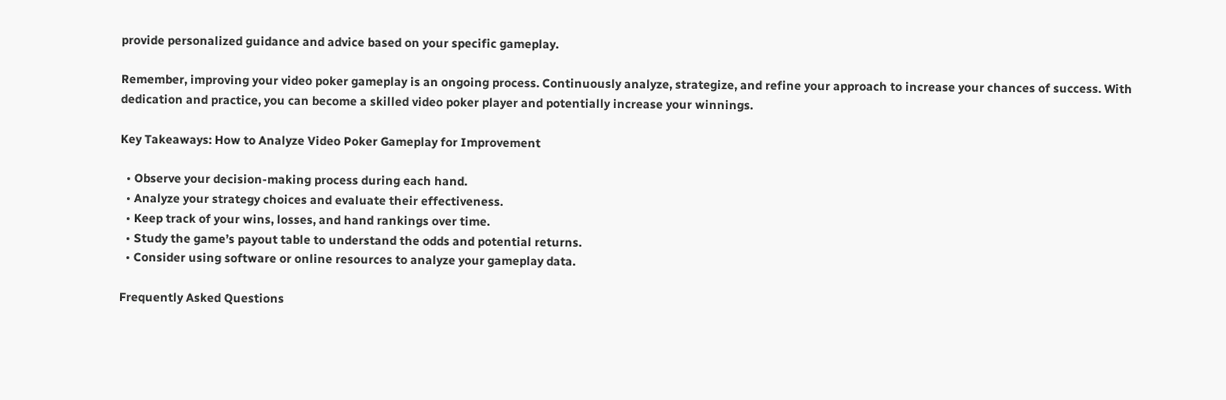provide personalized guidance and advice based on your specific gameplay.

Remember, improving your video poker gameplay is an ongoing process. Continuously analyze, strategize, and refine your approach to increase your chances of success. With dedication and practice, you can become a skilled video poker player and potentially increase your winnings.

Key Takeaways: How to Analyze Video Poker Gameplay for Improvement

  • Observe your decision-making process during each hand.
  • Analyze your strategy choices and evaluate their effectiveness.
  • Keep track of your wins, losses, and hand rankings over time.
  • Study the game’s payout table to understand the odds and potential returns.
  • Consider using software or online resources to analyze your gameplay data.

Frequently Asked Questions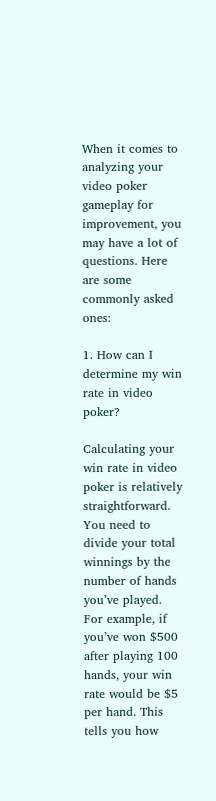When it comes to analyzing your video poker gameplay for improvement, you may have a lot of questions. Here are some commonly asked ones:

1. How can I determine my win rate in video poker?

Calculating your win rate in video poker is relatively straightforward. You need to divide your total winnings by the number of hands you’ve played. For example, if you’ve won $500 after playing 100 hands, your win rate would be $5 per hand. This tells you how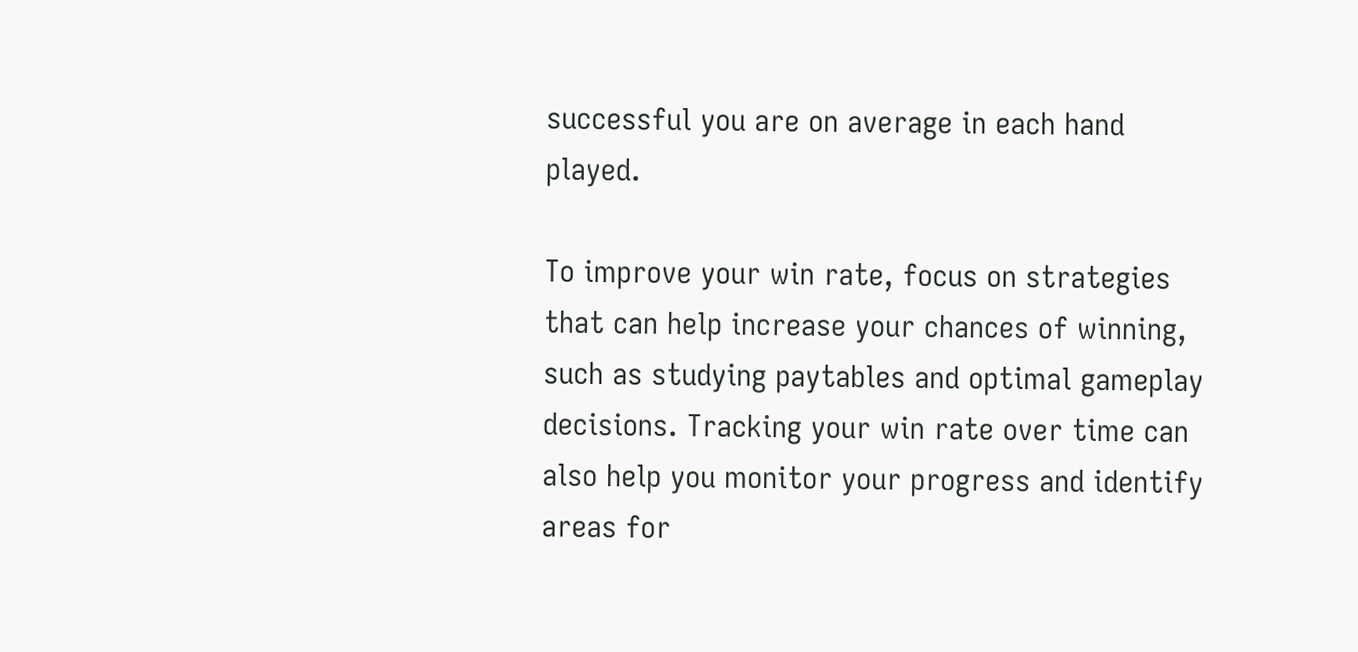successful you are on average in each hand played.

To improve your win rate, focus on strategies that can help increase your chances of winning, such as studying paytables and optimal gameplay decisions. Tracking your win rate over time can also help you monitor your progress and identify areas for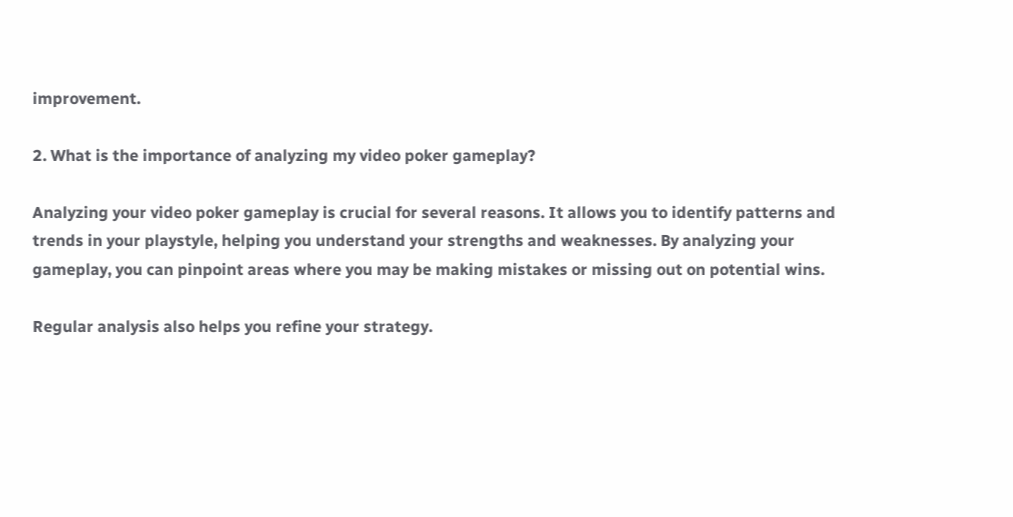improvement.

2. What is the importance of analyzing my video poker gameplay?

Analyzing your video poker gameplay is crucial for several reasons. It allows you to identify patterns and trends in your playstyle, helping you understand your strengths and weaknesses. By analyzing your gameplay, you can pinpoint areas where you may be making mistakes or missing out on potential wins.

Regular analysis also helps you refine your strategy.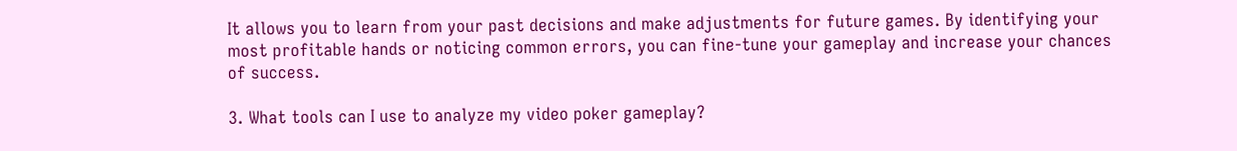It allows you to learn from your past decisions and make adjustments for future games. By identifying your most profitable hands or noticing common errors, you can fine-tune your gameplay and increase your chances of success.

3. What tools can I use to analyze my video poker gameplay?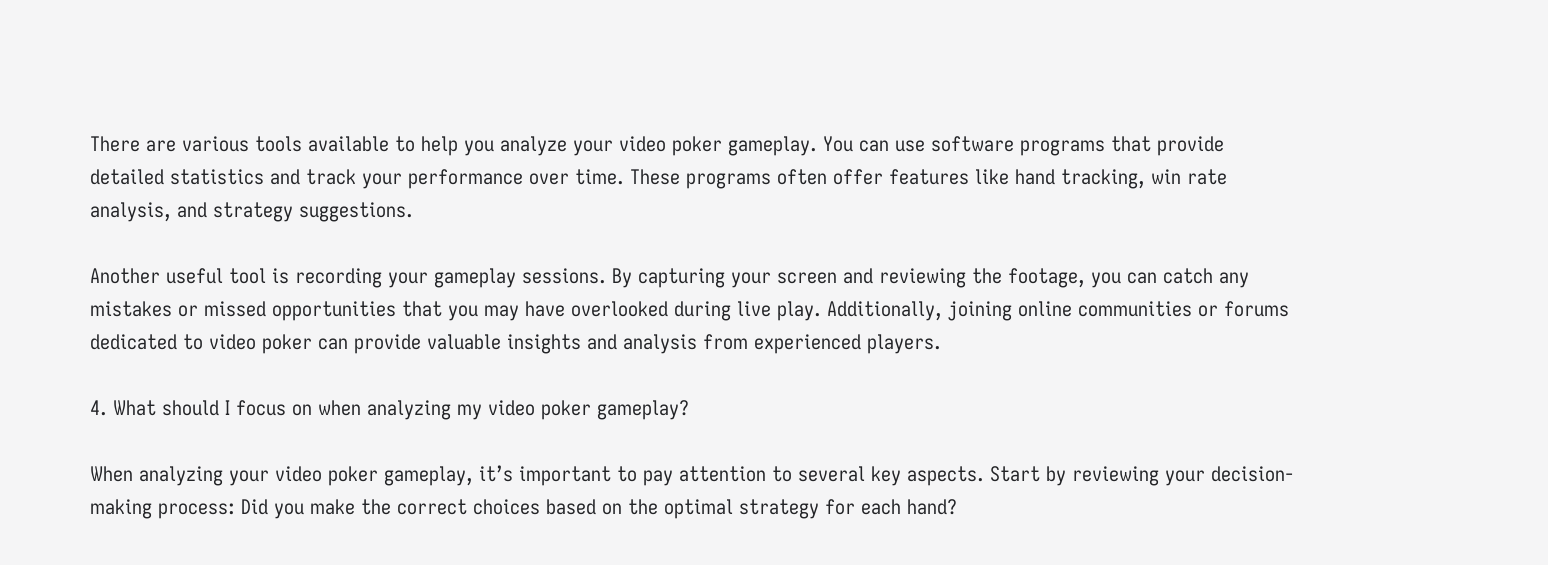There are various tools available to help you analyze your video poker gameplay. You can use software programs that provide detailed statistics and track your performance over time. These programs often offer features like hand tracking, win rate analysis, and strategy suggestions.

Another useful tool is recording your gameplay sessions. By capturing your screen and reviewing the footage, you can catch any mistakes or missed opportunities that you may have overlooked during live play. Additionally, joining online communities or forums dedicated to video poker can provide valuable insights and analysis from experienced players.

4. What should I focus on when analyzing my video poker gameplay?

When analyzing your video poker gameplay, it’s important to pay attention to several key aspects. Start by reviewing your decision-making process: Did you make the correct choices based on the optimal strategy for each hand?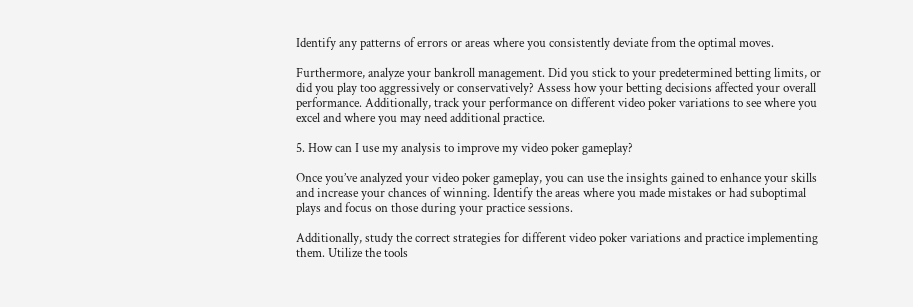Identify any patterns of errors or areas where you consistently deviate from the optimal moves.

Furthermore, analyze your bankroll management. Did you stick to your predetermined betting limits, or did you play too aggressively or conservatively? Assess how your betting decisions affected your overall performance. Additionally, track your performance on different video poker variations to see where you excel and where you may need additional practice.

5. How can I use my analysis to improve my video poker gameplay?

Once you’ve analyzed your video poker gameplay, you can use the insights gained to enhance your skills and increase your chances of winning. Identify the areas where you made mistakes or had suboptimal plays and focus on those during your practice sessions.

Additionally, study the correct strategies for different video poker variations and practice implementing them. Utilize the tools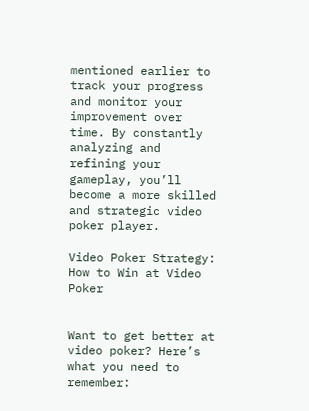mentioned earlier to track your progress and monitor your improvement over time. By constantly analyzing and refining your gameplay, you’ll become a more skilled and strategic video poker player.

Video Poker Strategy: How to Win at Video Poker


Want to get better at video poker? Here’s what you need to remember: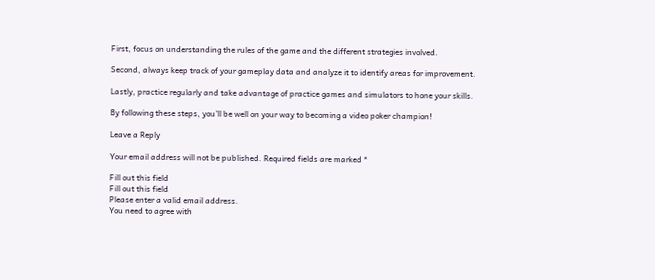First, focus on understanding the rules of the game and the different strategies involved.

Second, always keep track of your gameplay data and analyze it to identify areas for improvement.

Lastly, practice regularly and take advantage of practice games and simulators to hone your skills.

By following these steps, you’ll be well on your way to becoming a video poker champion!

Leave a Reply

Your email address will not be published. Required fields are marked *

Fill out this field
Fill out this field
Please enter a valid email address.
You need to agree with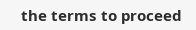the terms to proceed